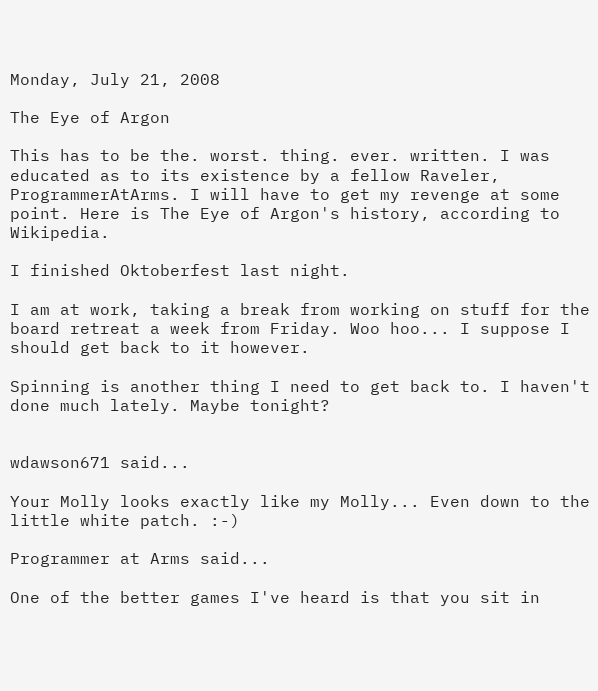Monday, July 21, 2008

The Eye of Argon

This has to be the. worst. thing. ever. written. I was educated as to its existence by a fellow Raveler, ProgrammerAtArms. I will have to get my revenge at some point. Here is The Eye of Argon's history, according to Wikipedia.

I finished Oktoberfest last night.

I am at work, taking a break from working on stuff for the board retreat a week from Friday. Woo hoo... I suppose I should get back to it however.

Spinning is another thing I need to get back to. I haven't done much lately. Maybe tonight?


wdawson671 said...

Your Molly looks exactly like my Molly... Even down to the little white patch. :-)

Programmer at Arms said...

One of the better games I've heard is that you sit in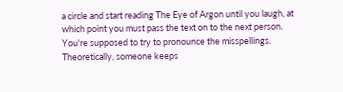a circle and start reading The Eye of Argon until you laugh, at which point you must pass the text on to the next person. You're supposed to try to pronounce the misspellings. Theoretically, someone keeps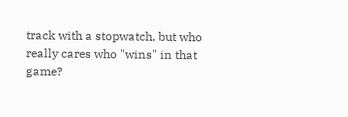track with a stopwatch, but who really cares who "wins" in that game?